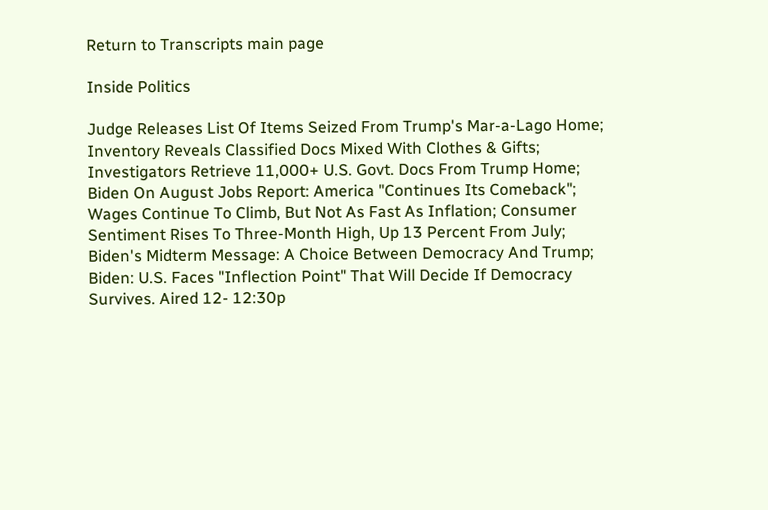Return to Transcripts main page

Inside Politics

Judge Releases List Of Items Seized From Trump's Mar-a-Lago Home; Inventory Reveals Classified Docs Mixed With Clothes & Gifts; Investigators Retrieve 11,000+ U.S. Govt. Docs From Trump Home; Biden On August Jobs Report: America "Continues Its Comeback"; Wages Continue To Climb, But Not As Fast As Inflation; Consumer Sentiment Rises To Three-Month High, Up 13 Percent From July; Biden's Midterm Message: A Choice Between Democracy And Trump; Biden: U.S. Faces "Inflection Point" That Will Decide If Democracy Survives. Aired 12- 12:30p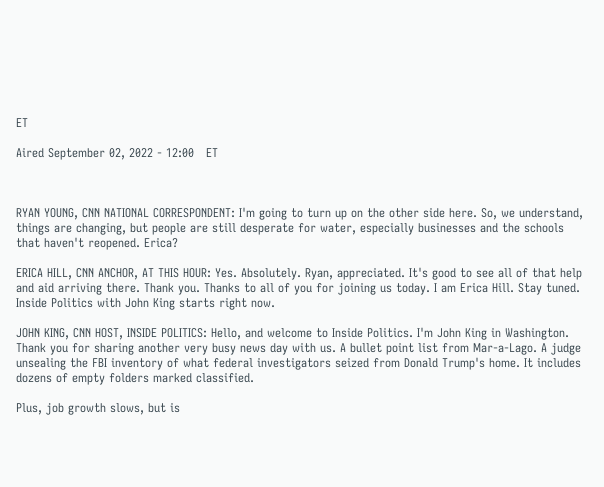ET

Aired September 02, 2022 - 12:00   ET



RYAN YOUNG, CNN NATIONAL CORRESPONDENT: I'm going to turn up on the other side here. So, we understand, things are changing, but people are still desperate for water, especially businesses and the schools that haven't reopened. Erica?

ERICA HILL, CNN ANCHOR, AT THIS HOUR: Yes. Absolutely. Ryan, appreciated. It's good to see all of that help and aid arriving there. Thank you. Thanks to all of you for joining us today. I am Erica Hill. Stay tuned. Inside Politics with John King starts right now.

JOHN KING, CNN HOST, INSIDE POLITICS: Hello, and welcome to Inside Politics. I'm John King in Washington. Thank you for sharing another very busy news day with us. A bullet point list from Mar-a-Lago. A judge unsealing the FBI inventory of what federal investigators seized from Donald Trump's home. It includes dozens of empty folders marked classified.

Plus, job growth slows, but is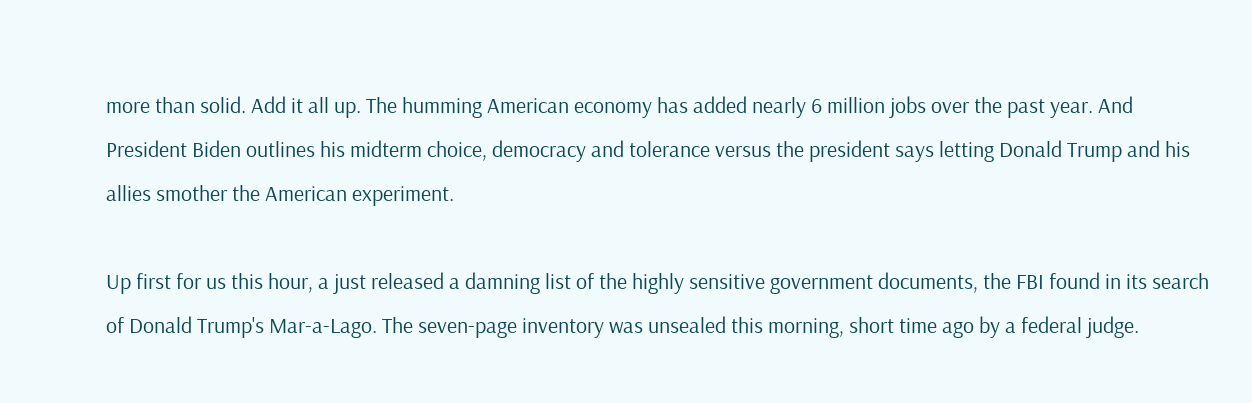more than solid. Add it all up. The humming American economy has added nearly 6 million jobs over the past year. And President Biden outlines his midterm choice, democracy and tolerance versus the president says letting Donald Trump and his allies smother the American experiment.

Up first for us this hour, a just released a damning list of the highly sensitive government documents, the FBI found in its search of Donald Trump's Mar-a-Lago. The seven-page inventory was unsealed this morning, short time ago by a federal judge.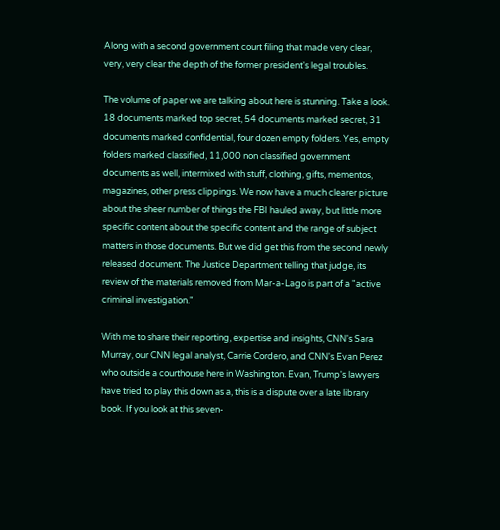Along with a second government court filing that made very clear, very, very clear the depth of the former president's legal troubles.

The volume of paper we are talking about here is stunning. Take a look. 18 documents marked top secret, 54 documents marked secret, 31 documents marked confidential, four dozen empty folders. Yes, empty folders marked classified, 11,000 non classified government documents as well, intermixed with stuff, clothing, gifts, mementos, magazines, other press clippings. We now have a much clearer picture about the sheer number of things the FBI hauled away, but little more specific content about the specific content and the range of subject matters in those documents. But we did get this from the second newly released document. The Justice Department telling that judge, its review of the materials removed from Mar-a-Lago is part of a "active criminal investigation."

With me to share their reporting, expertise and insights, CNN's Sara Murray, our CNN legal analyst, Carrie Cordero, and CNN's Evan Perez who outside a courthouse here in Washington. Evan, Trump's lawyers have tried to play this down as a, this is a dispute over a late library book. If you look at this seven-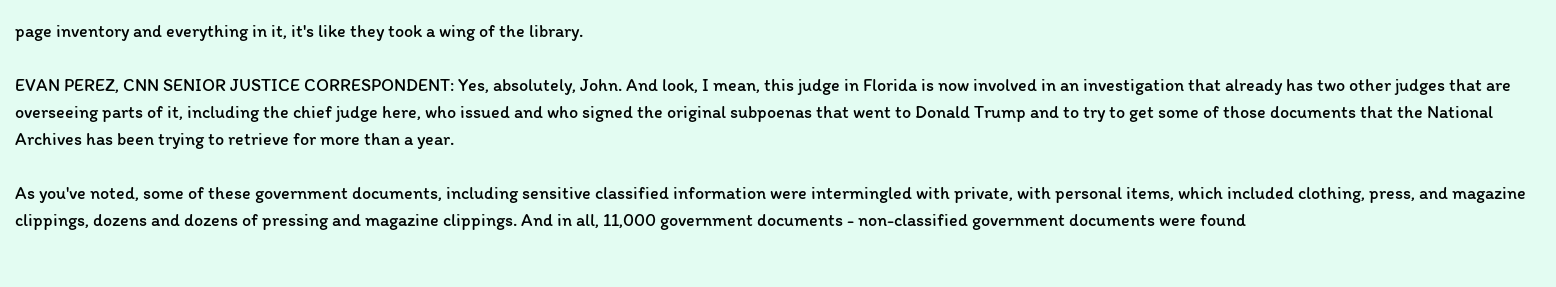page inventory and everything in it, it's like they took a wing of the library.

EVAN PEREZ, CNN SENIOR JUSTICE CORRESPONDENT: Yes, absolutely, John. And look, I mean, this judge in Florida is now involved in an investigation that already has two other judges that are overseeing parts of it, including the chief judge here, who issued and who signed the original subpoenas that went to Donald Trump and to try to get some of those documents that the National Archives has been trying to retrieve for more than a year.

As you've noted, some of these government documents, including sensitive classified information were intermingled with private, with personal items, which included clothing, press, and magazine clippings, dozens and dozens of pressing and magazine clippings. And in all, 11,000 government documents - non-classified government documents were found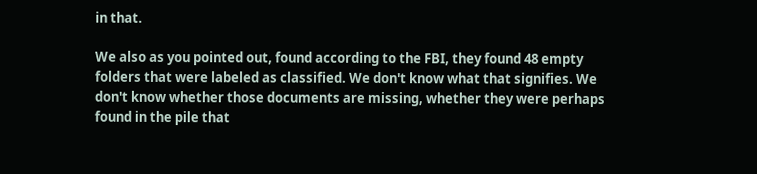in that.

We also as you pointed out, found according to the FBI, they found 48 empty folders that were labeled as classified. We don't know what that signifies. We don't know whether those documents are missing, whether they were perhaps found in the pile that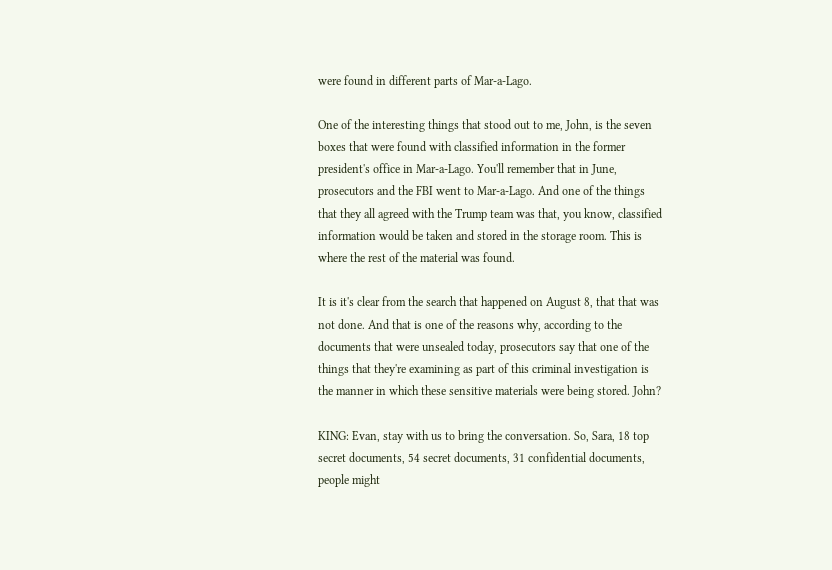were found in different parts of Mar-a-Lago.

One of the interesting things that stood out to me, John, is the seven boxes that were found with classified information in the former president's office in Mar-a-Lago. You'll remember that in June, prosecutors and the FBI went to Mar-a-Lago. And one of the things that they all agreed with the Trump team was that, you know, classified information would be taken and stored in the storage room. This is where the rest of the material was found.

It is it's clear from the search that happened on August 8, that that was not done. And that is one of the reasons why, according to the documents that were unsealed today, prosecutors say that one of the things that they're examining as part of this criminal investigation is the manner in which these sensitive materials were being stored. John?

KING: Evan, stay with us to bring the conversation. So, Sara, 18 top secret documents, 54 secret documents, 31 confidential documents, people might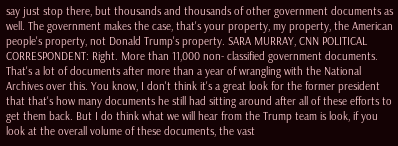say just stop there, but thousands and thousands of other government documents as well. The government makes the case, that's your property, my property, the American people's property, not Donald Trump's property. SARA MURRAY, CNN POLITICAL CORRESPONDENT: Right. More than 11,000 non- classified government documents. That's a lot of documents after more than a year of wrangling with the National Archives over this. You know, I don't think it's a great look for the former president that that's how many documents he still had sitting around after all of these efforts to get them back. But I do think what we will hear from the Trump team is look, if you look at the overall volume of these documents, the vast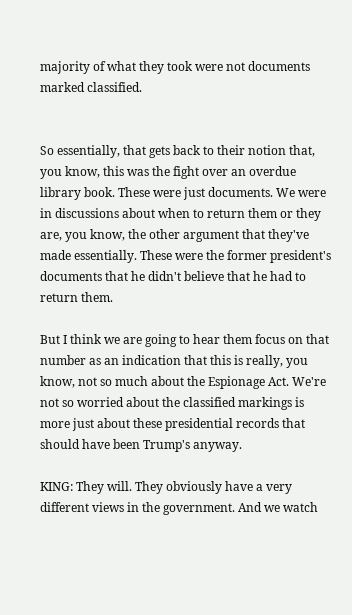majority of what they took were not documents marked classified.


So essentially, that gets back to their notion that, you know, this was the fight over an overdue library book. These were just documents. We were in discussions about when to return them or they are, you know, the other argument that they've made essentially. These were the former president's documents that he didn't believe that he had to return them.

But I think we are going to hear them focus on that number as an indication that this is really, you know, not so much about the Espionage Act. We're not so worried about the classified markings is more just about these presidential records that should have been Trump's anyway.

KING: They will. They obviously have a very different views in the government. And we watch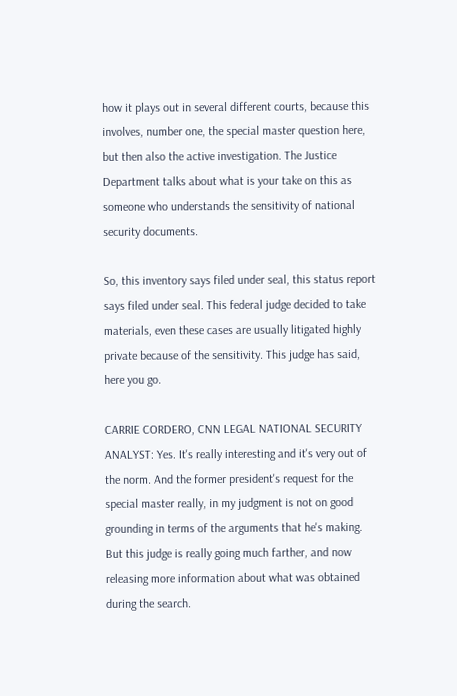how it plays out in several different courts, because this involves, number one, the special master question here, but then also the active investigation. The Justice Department talks about what is your take on this as someone who understands the sensitivity of national security documents.

So, this inventory says filed under seal, this status report says filed under seal. This federal judge decided to take materials, even these cases are usually litigated highly private because of the sensitivity. This judge has said, here you go.

CARRIE CORDERO, CNN LEGAL NATIONAL SECURITY ANALYST: Yes. It's really interesting and it's very out of the norm. And the former president's request for the special master really, in my judgment is not on good grounding in terms of the arguments that he's making. But this judge is really going much farther, and now releasing more information about what was obtained during the search.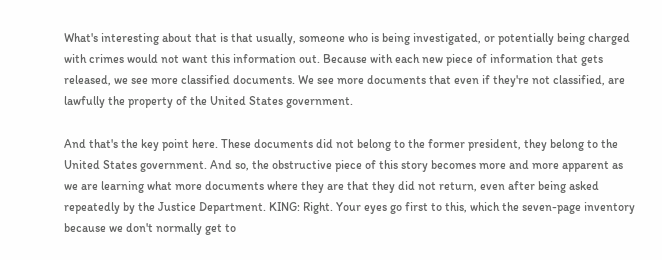What's interesting about that is that usually, someone who is being investigated, or potentially being charged with crimes would not want this information out. Because with each new piece of information that gets released, we see more classified documents. We see more documents that even if they're not classified, are lawfully the property of the United States government.

And that's the key point here. These documents did not belong to the former president, they belong to the United States government. And so, the obstructive piece of this story becomes more and more apparent as we are learning what more documents where they are that they did not return, even after being asked repeatedly by the Justice Department. KING: Right. Your eyes go first to this, which the seven-page inventory because we don't normally get to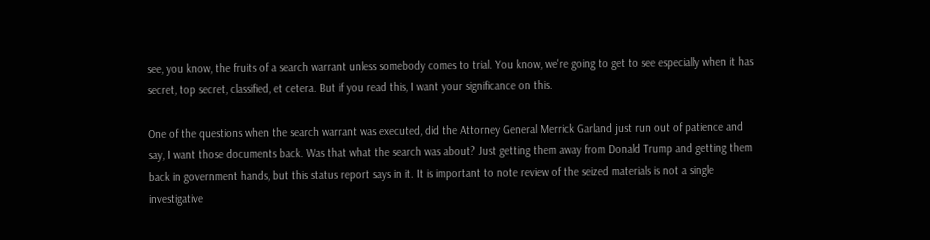see, you know, the fruits of a search warrant unless somebody comes to trial. You know, we're going to get to see especially when it has secret, top secret, classified, et cetera. But if you read this, I want your significance on this.

One of the questions when the search warrant was executed, did the Attorney General Merrick Garland just run out of patience and say, I want those documents back. Was that what the search was about? Just getting them away from Donald Trump and getting them back in government hands, but this status report says in it. It is important to note review of the seized materials is not a single investigative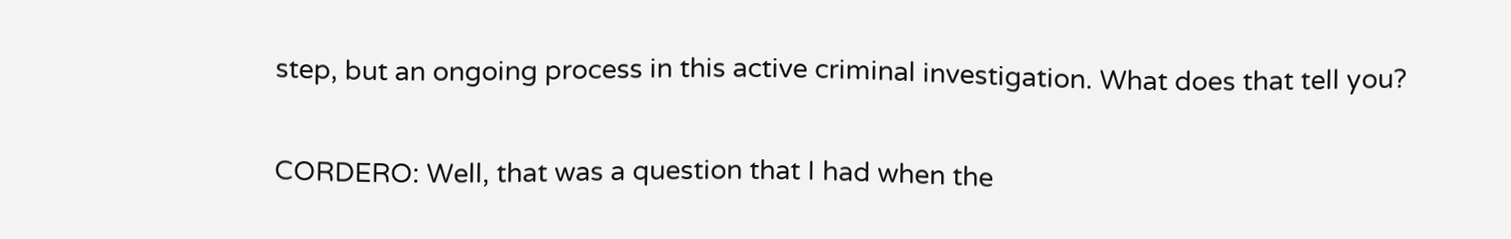step, but an ongoing process in this active criminal investigation. What does that tell you?

CORDERO: Well, that was a question that I had when the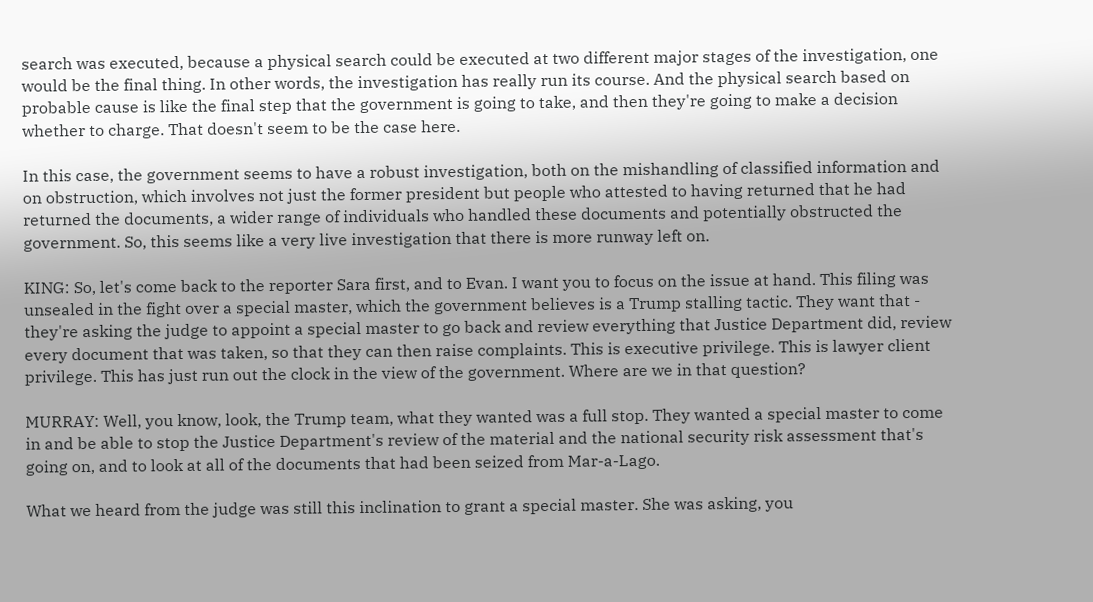search was executed, because a physical search could be executed at two different major stages of the investigation, one would be the final thing. In other words, the investigation has really run its course. And the physical search based on probable cause is like the final step that the government is going to take, and then they're going to make a decision whether to charge. That doesn't seem to be the case here.

In this case, the government seems to have a robust investigation, both on the mishandling of classified information and on obstruction, which involves not just the former president but people who attested to having returned that he had returned the documents, a wider range of individuals who handled these documents and potentially obstructed the government. So, this seems like a very live investigation that there is more runway left on.

KING: So, let's come back to the reporter Sara first, and to Evan. I want you to focus on the issue at hand. This filing was unsealed in the fight over a special master, which the government believes is a Trump stalling tactic. They want that - they're asking the judge to appoint a special master to go back and review everything that Justice Department did, review every document that was taken, so that they can then raise complaints. This is executive privilege. This is lawyer client privilege. This has just run out the clock in the view of the government. Where are we in that question?

MURRAY: Well, you know, look, the Trump team, what they wanted was a full stop. They wanted a special master to come in and be able to stop the Justice Department's review of the material and the national security risk assessment that's going on, and to look at all of the documents that had been seized from Mar-a-Lago.

What we heard from the judge was still this inclination to grant a special master. She was asking, you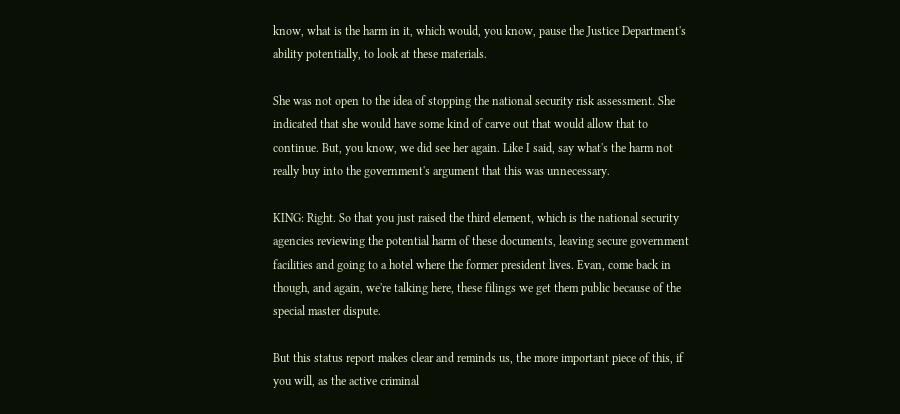know, what is the harm in it, which would, you know, pause the Justice Department's ability potentially, to look at these materials.

She was not open to the idea of stopping the national security risk assessment. She indicated that she would have some kind of carve out that would allow that to continue. But, you know, we did see her again. Like I said, say what's the harm not really buy into the government's argument that this was unnecessary.

KING: Right. So that you just raised the third element, which is the national security agencies reviewing the potential harm of these documents, leaving secure government facilities and going to a hotel where the former president lives. Evan, come back in though, and again, we're talking here, these filings we get them public because of the special master dispute.

But this status report makes clear and reminds us, the more important piece of this, if you will, as the active criminal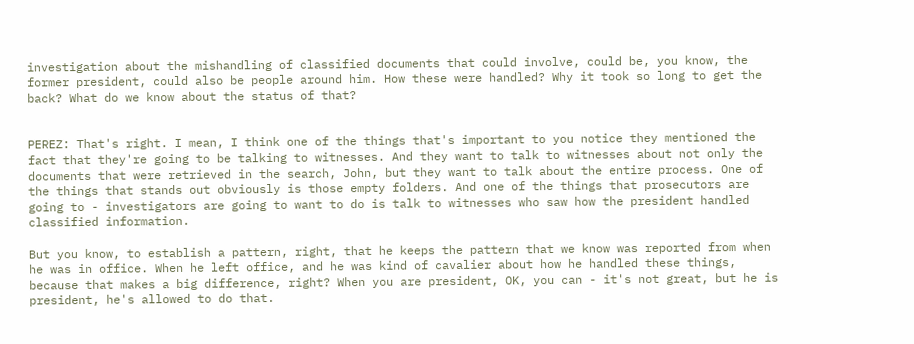investigation about the mishandling of classified documents that could involve, could be, you know, the former president, could also be people around him. How these were handled? Why it took so long to get the back? What do we know about the status of that?


PEREZ: That's right. I mean, I think one of the things that's important to you notice they mentioned the fact that they're going to be talking to witnesses. And they want to talk to witnesses about not only the documents that were retrieved in the search, John, but they want to talk about the entire process. One of the things that stands out obviously is those empty folders. And one of the things that prosecutors are going to - investigators are going to want to do is talk to witnesses who saw how the president handled classified information.

But you know, to establish a pattern, right, that he keeps the pattern that we know was reported from when he was in office. When he left office, and he was kind of cavalier about how he handled these things, because that makes a big difference, right? When you are president, OK, you can - it's not great, but he is president, he's allowed to do that.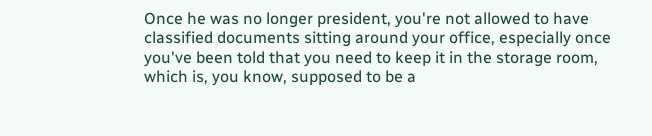Once he was no longer president, you're not allowed to have classified documents sitting around your office, especially once you've been told that you need to keep it in the storage room, which is, you know, supposed to be a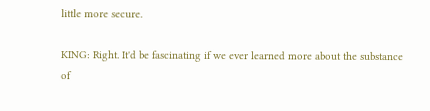little more secure.

KING: Right. It'd be fascinating if we ever learned more about the substance of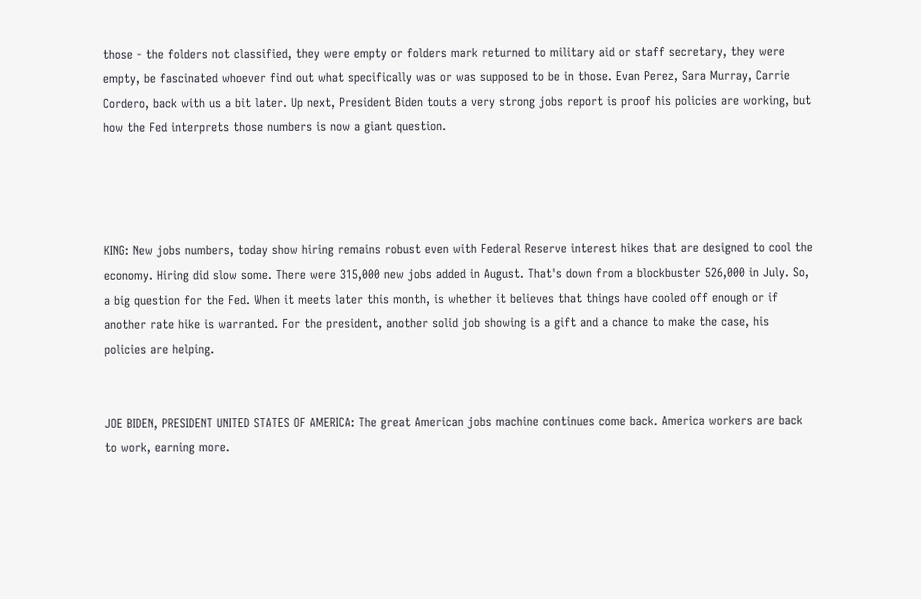those - the folders not classified, they were empty or folders mark returned to military aid or staff secretary, they were empty, be fascinated whoever find out what specifically was or was supposed to be in those. Evan Perez, Sara Murray, Carrie Cordero, back with us a bit later. Up next, President Biden touts a very strong jobs report is proof his policies are working, but how the Fed interprets those numbers is now a giant question.




KING: New jobs numbers, today show hiring remains robust even with Federal Reserve interest hikes that are designed to cool the economy. Hiring did slow some. There were 315,000 new jobs added in August. That's down from a blockbuster 526,000 in July. So, a big question for the Fed. When it meets later this month, is whether it believes that things have cooled off enough or if another rate hike is warranted. For the president, another solid job showing is a gift and a chance to make the case, his policies are helping.


JOE BIDEN, PRESIDENT UNITED STATES OF AMERICA: The great American jobs machine continues come back. America workers are back to work, earning more.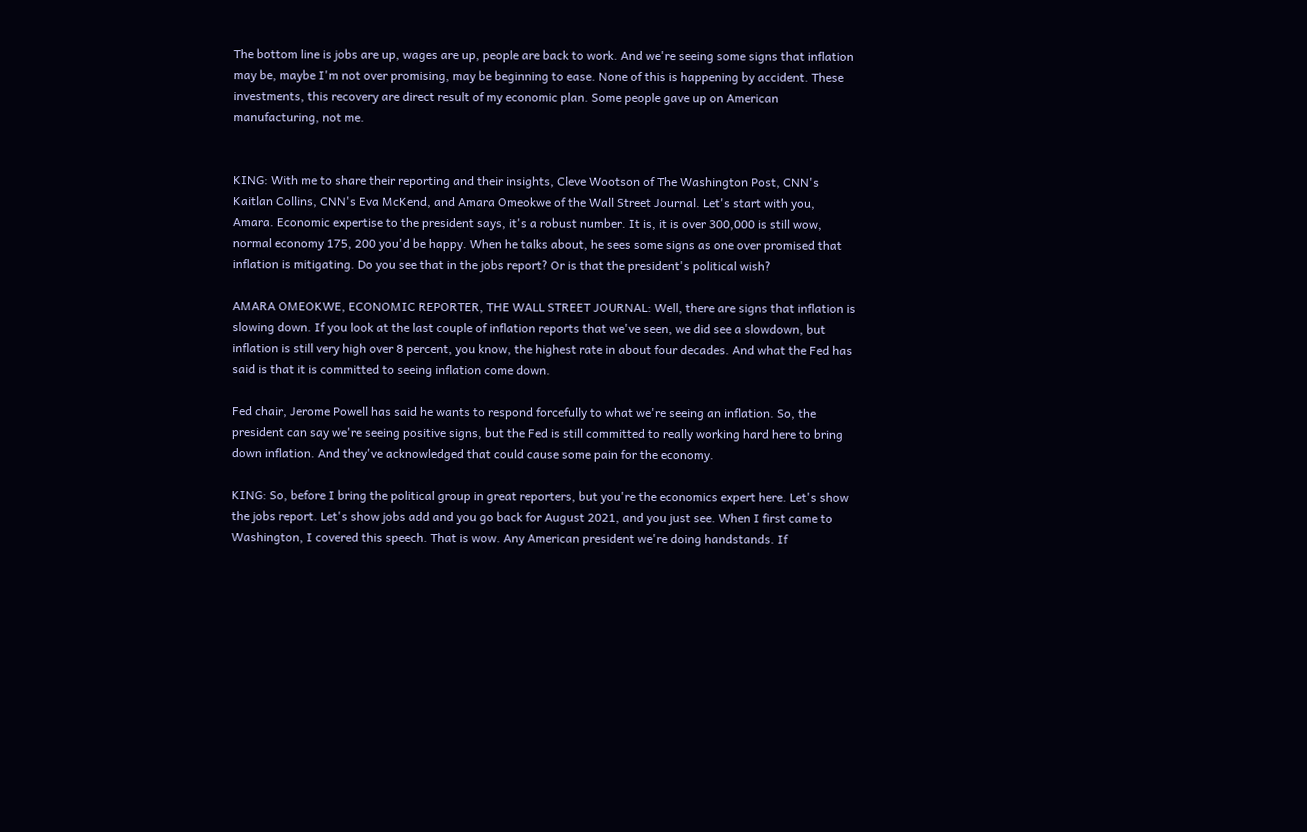The bottom line is jobs are up, wages are up, people are back to work. And we're seeing some signs that inflation may be, maybe I'm not over promising, may be beginning to ease. None of this is happening by accident. These investments, this recovery are direct result of my economic plan. Some people gave up on American manufacturing, not me.


KING: With me to share their reporting and their insights, Cleve Wootson of The Washington Post, CNN's Kaitlan Collins, CNN's Eva McKend, and Amara Omeokwe of the Wall Street Journal. Let's start with you, Amara. Economic expertise to the president says, it's a robust number. It is, it is over 300,000 is still wow, normal economy 175, 200 you'd be happy. When he talks about, he sees some signs as one over promised that inflation is mitigating. Do you see that in the jobs report? Or is that the president's political wish?

AMARA OMEOKWE, ECONOMIC REPORTER, THE WALL STREET JOURNAL: Well, there are signs that inflation is slowing down. If you look at the last couple of inflation reports that we've seen, we did see a slowdown, but inflation is still very high over 8 percent, you know, the highest rate in about four decades. And what the Fed has said is that it is committed to seeing inflation come down.

Fed chair, Jerome Powell has said he wants to respond forcefully to what we're seeing an inflation. So, the president can say we're seeing positive signs, but the Fed is still committed to really working hard here to bring down inflation. And they've acknowledged that could cause some pain for the economy.

KING: So, before I bring the political group in great reporters, but you're the economics expert here. Let's show the jobs report. Let's show jobs add and you go back for August 2021, and you just see. When I first came to Washington, I covered this speech. That is wow. Any American president we're doing handstands. If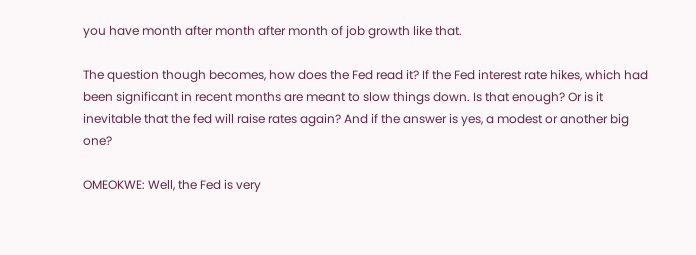you have month after month after month of job growth like that.

The question though becomes, how does the Fed read it? If the Fed interest rate hikes, which had been significant in recent months are meant to slow things down. Is that enough? Or is it inevitable that the fed will raise rates again? And if the answer is yes, a modest or another big one?

OMEOKWE: Well, the Fed is very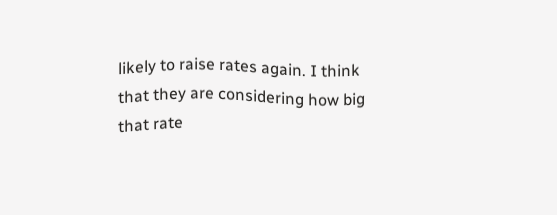likely to raise rates again. I think that they are considering how big that rate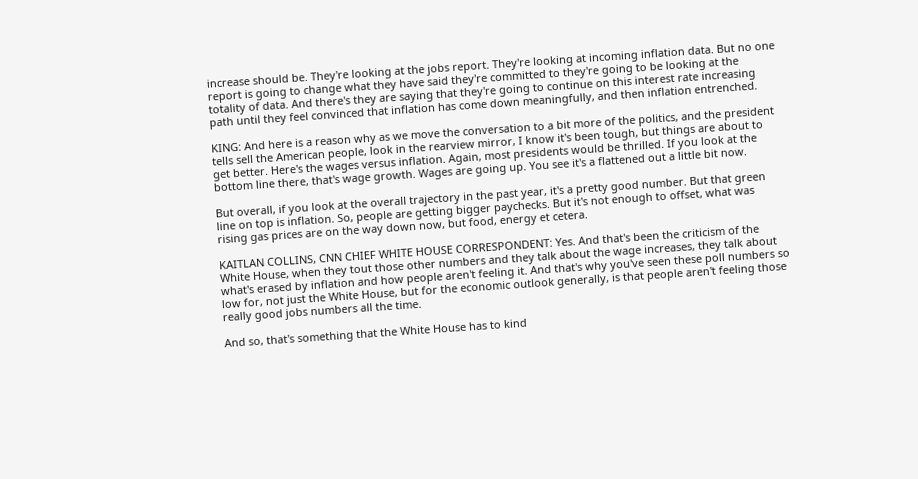increase should be. They're looking at the jobs report. They're looking at incoming inflation data. But no one report is going to change what they have said they're committed to they're going to be looking at the totality of data. And there's they are saying that they're going to continue on this interest rate increasing path until they feel convinced that inflation has come down meaningfully, and then inflation entrenched.

KING: And here is a reason why as we move the conversation to a bit more of the politics, and the president tells sell the American people, look in the rearview mirror, I know it's been tough, but things are about to get better. Here's the wages versus inflation. Again, most presidents would be thrilled. If you look at the bottom line there, that's wage growth. Wages are going up. You see it's a flattened out a little bit now.

But overall, if you look at the overall trajectory in the past year, it's a pretty good number. But that green line on top is inflation. So, people are getting bigger paychecks. But it's not enough to offset, what was rising gas prices are on the way down now, but food, energy et cetera.

KAITLAN COLLINS, CNN CHIEF WHITE HOUSE CORRESPONDENT: Yes. And that's been the criticism of the White House, when they tout those other numbers and they talk about the wage increases, they talk about what's erased by inflation and how people aren't feeling it. And that's why you've seen these poll numbers so low for, not just the White House, but for the economic outlook generally, is that people aren't feeling those really good jobs numbers all the time.

And so, that's something that the White House has to kind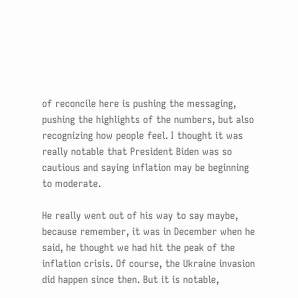of reconcile here is pushing the messaging, pushing the highlights of the numbers, but also recognizing how people feel. I thought it was really notable that President Biden was so cautious and saying inflation may be beginning to moderate.

He really went out of his way to say maybe, because remember, it was in December when he said, he thought we had hit the peak of the inflation crisis. Of course, the Ukraine invasion did happen since then. But it is notable,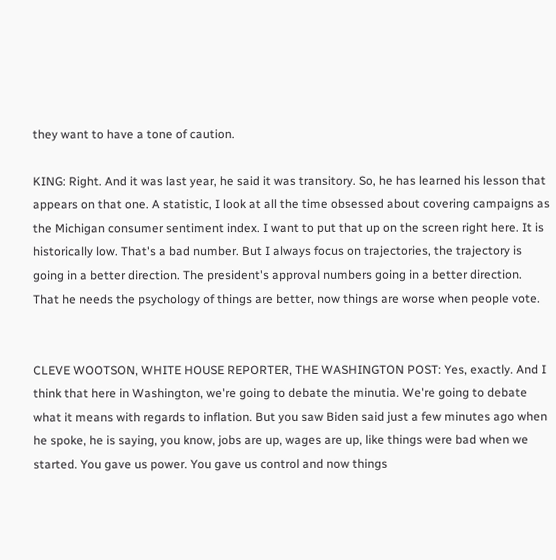they want to have a tone of caution.

KING: Right. And it was last year, he said it was transitory. So, he has learned his lesson that appears on that one. A statistic, I look at all the time obsessed about covering campaigns as the Michigan consumer sentiment index. I want to put that up on the screen right here. It is historically low. That's a bad number. But I always focus on trajectories, the trajectory is going in a better direction. The president's approval numbers going in a better direction. That he needs the psychology of things are better, now things are worse when people vote.


CLEVE WOOTSON, WHITE HOUSE REPORTER, THE WASHINGTON POST: Yes, exactly. And I think that here in Washington, we're going to debate the minutia. We're going to debate what it means with regards to inflation. But you saw Biden said just a few minutes ago when he spoke, he is saying, you know, jobs are up, wages are up, like things were bad when we started. You gave us power. You gave us control and now things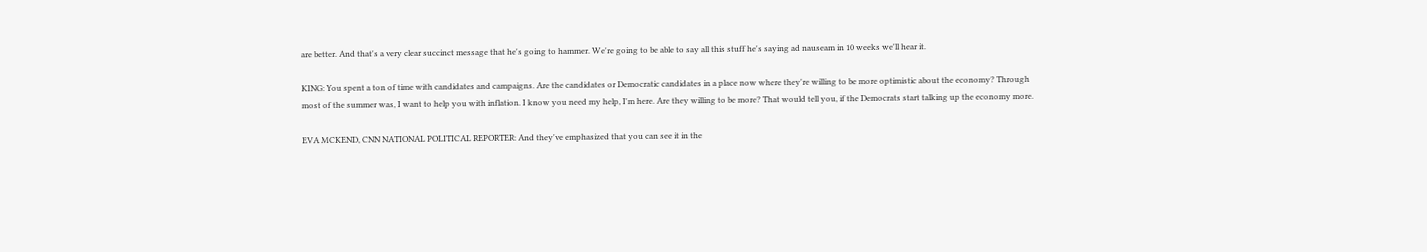are better. And that's a very clear succinct message that he's going to hammer. We're going to be able to say all this stuff he's saying ad nauseam in 10 weeks we'll hear it.

KING: You spent a ton of time with candidates and campaigns. Are the candidates or Democratic candidates in a place now where they're willing to be more optimistic about the economy? Through most of the summer was, I want to help you with inflation. I know you need my help, I'm here. Are they willing to be more? That would tell you, if the Democrats start talking up the economy more.

EVA MCKEND, CNN NATIONAL POLITICAL REPORTER: And they've emphasized that you can see it in the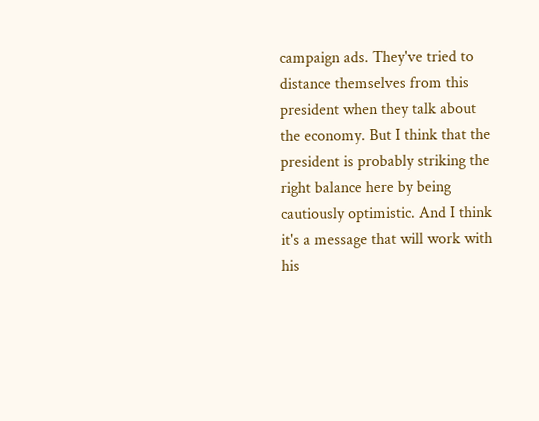campaign ads. They've tried to distance themselves from this president when they talk about the economy. But I think that the president is probably striking the right balance here by being cautiously optimistic. And I think it's a message that will work with his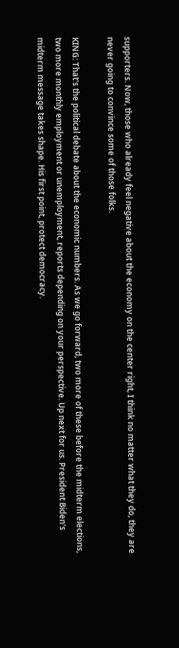supporters. Now, those who already feel negative about the economy on the center right, I think no matter what they do, they are never going to convince some of those folks.

KING: That's the political debate about the economic numbers. As we go forward, two more of these before the midterm elections, two more monthly employment or unemployment, reports depending on your perspective. Up next for us. President Biden's midterm message takes shape. His first point, protect democracy.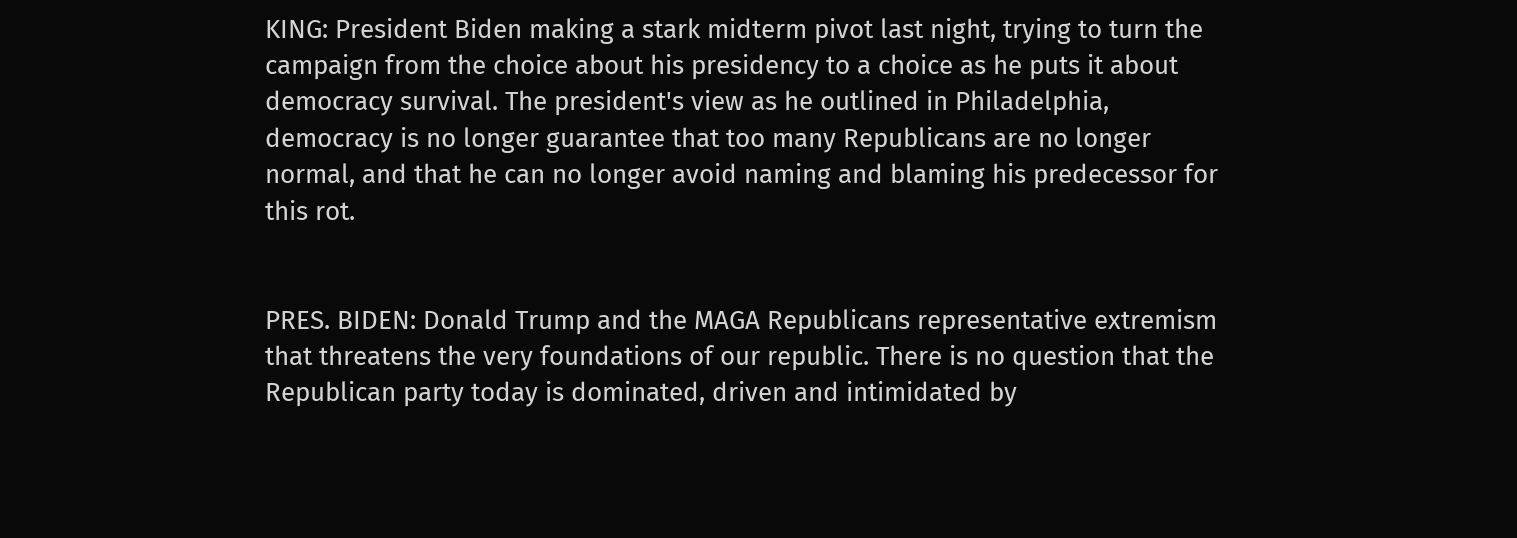KING: President Biden making a stark midterm pivot last night, trying to turn the campaign from the choice about his presidency to a choice as he puts it about democracy survival. The president's view as he outlined in Philadelphia, democracy is no longer guarantee that too many Republicans are no longer normal, and that he can no longer avoid naming and blaming his predecessor for this rot.


PRES. BIDEN: Donald Trump and the MAGA Republicans representative extremism that threatens the very foundations of our republic. There is no question that the Republican party today is dominated, driven and intimidated by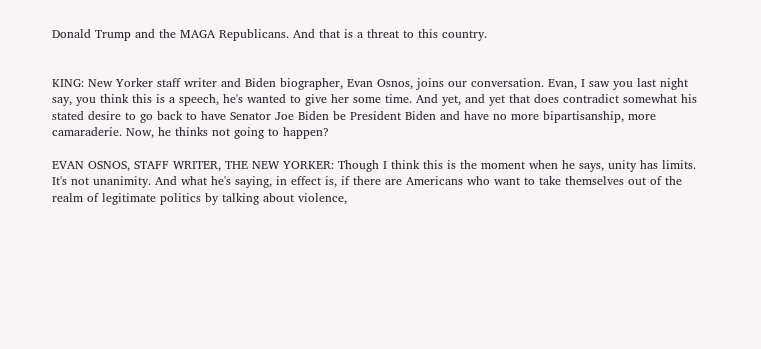Donald Trump and the MAGA Republicans. And that is a threat to this country.


KING: New Yorker staff writer and Biden biographer, Evan Osnos, joins our conversation. Evan, I saw you last night say, you think this is a speech, he's wanted to give her some time. And yet, and yet that does contradict somewhat his stated desire to go back to have Senator Joe Biden be President Biden and have no more bipartisanship, more camaraderie. Now, he thinks not going to happen?

EVAN OSNOS, STAFF WRITER, THE NEW YORKER: Though I think this is the moment when he says, unity has limits. It's not unanimity. And what he's saying, in effect is, if there are Americans who want to take themselves out of the realm of legitimate politics by talking about violence,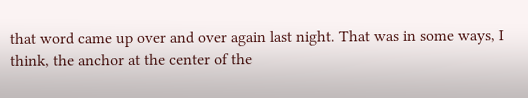that word came up over and over again last night. That was in some ways, I think, the anchor at the center of the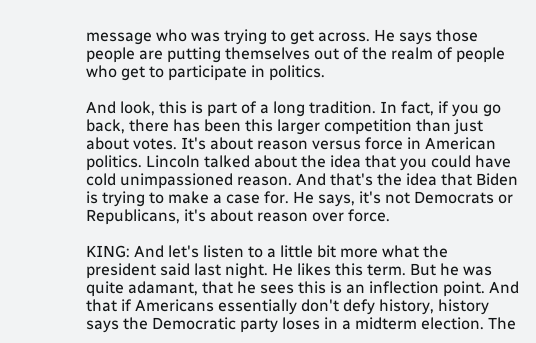message who was trying to get across. He says those people are putting themselves out of the realm of people who get to participate in politics.

And look, this is part of a long tradition. In fact, if you go back, there has been this larger competition than just about votes. It's about reason versus force in American politics. Lincoln talked about the idea that you could have cold unimpassioned reason. And that's the idea that Biden is trying to make a case for. He says, it's not Democrats or Republicans, it's about reason over force.

KING: And let's listen to a little bit more what the president said last night. He likes this term. But he was quite adamant, that he sees this is an inflection point. And that if Americans essentially don't defy history, history says the Democratic party loses in a midterm election. The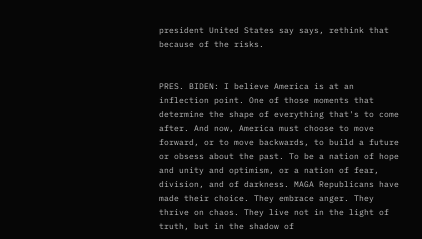president United States say says, rethink that because of the risks.


PRES. BIDEN: I believe America is at an inflection point. One of those moments that determine the shape of everything that's to come after. And now, America must choose to move forward, or to move backwards, to build a future or obsess about the past. To be a nation of hope and unity and optimism, or a nation of fear, division, and of darkness. MAGA Republicans have made their choice. They embrace anger. They thrive on chaos. They live not in the light of truth, but in the shadow of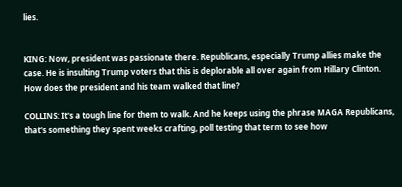lies.


KING: Now, president was passionate there. Republicans, especially Trump allies make the case. He is insulting Trump voters that this is deplorable all over again from Hillary Clinton. How does the president and his team walked that line?

COLLINS: It's a tough line for them to walk. And he keeps using the phrase MAGA Republicans, that's something they spent weeks crafting, poll testing that term to see how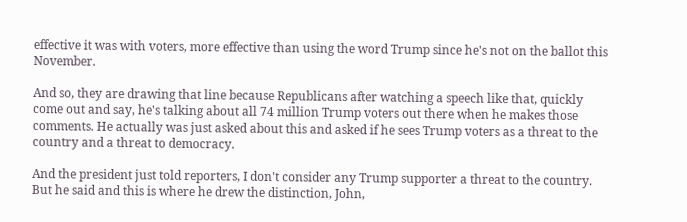effective it was with voters, more effective than using the word Trump since he's not on the ballot this November.

And so, they are drawing that line because Republicans after watching a speech like that, quickly come out and say, he's talking about all 74 million Trump voters out there when he makes those comments. He actually was just asked about this and asked if he sees Trump voters as a threat to the country and a threat to democracy.

And the president just told reporters, I don't consider any Trump supporter a threat to the country. But he said and this is where he drew the distinction, John,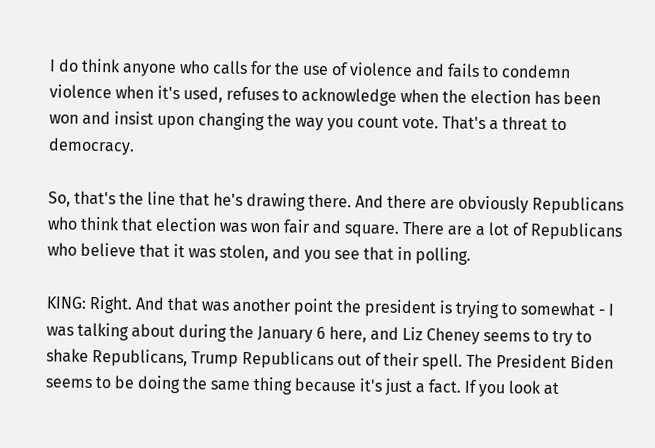I do think anyone who calls for the use of violence and fails to condemn violence when it's used, refuses to acknowledge when the election has been won and insist upon changing the way you count vote. That's a threat to democracy.

So, that's the line that he's drawing there. And there are obviously Republicans who think that election was won fair and square. There are a lot of Republicans who believe that it was stolen, and you see that in polling.

KING: Right. And that was another point the president is trying to somewhat - I was talking about during the January 6 here, and Liz Cheney seems to try to shake Republicans, Trump Republicans out of their spell. The President Biden seems to be doing the same thing because it's just a fact. If you look at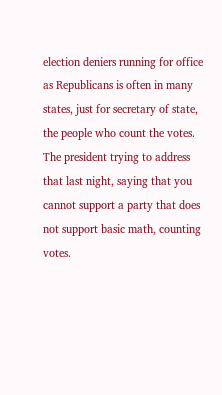election deniers running for office as Republicans is often in many states, just for secretary of state, the people who count the votes. The president trying to address that last night, saying that you cannot support a party that does not support basic math, counting votes.